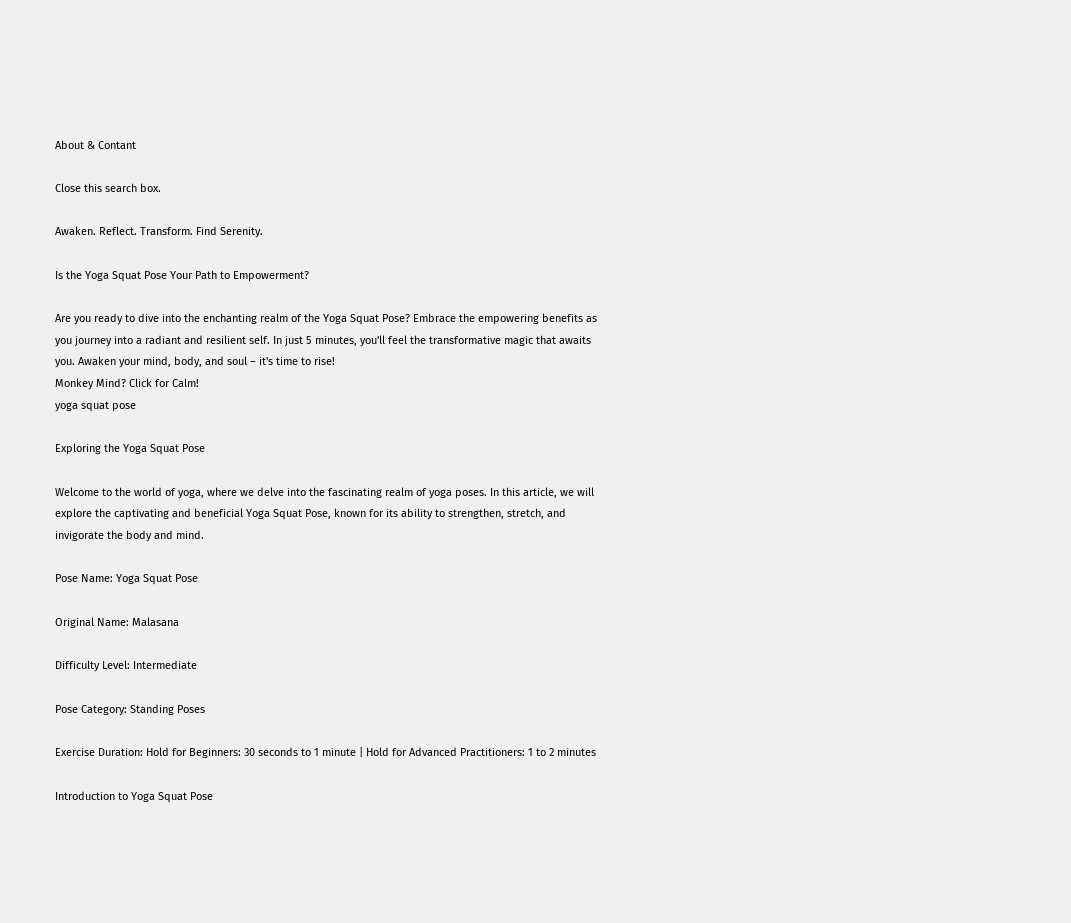About & Contant

Close this search box.

Awaken. Reflect. Transform. Find Serenity.

Is the Yoga Squat Pose Your Path to Empowerment?

Are you ready to dive into the enchanting realm of the Yoga Squat Pose? Embrace the empowering benefits as you journey into a radiant and resilient self. In just 5 minutes, you'll feel the transformative magic that awaits you. Awaken your mind, body, and soul – it's time to rise!
Monkey Mind? Click for Calm!
yoga squat pose

Exploring the Yoga Squat Pose

Welcome to the world of yoga, where we delve into the fascinating realm of yoga poses. In this article, we will explore the captivating and beneficial Yoga Squat Pose, known for its ability to strengthen, stretch, and invigorate the body and mind.

Pose Name: Yoga Squat Pose

Original Name: Malasana

Difficulty Level: Intermediate

Pose Category: Standing Poses

Exercise Duration: Hold for Beginners: 30 seconds to 1 minute | Hold for Advanced Practitioners: 1 to 2 minutes

Introduction to Yoga Squat Pose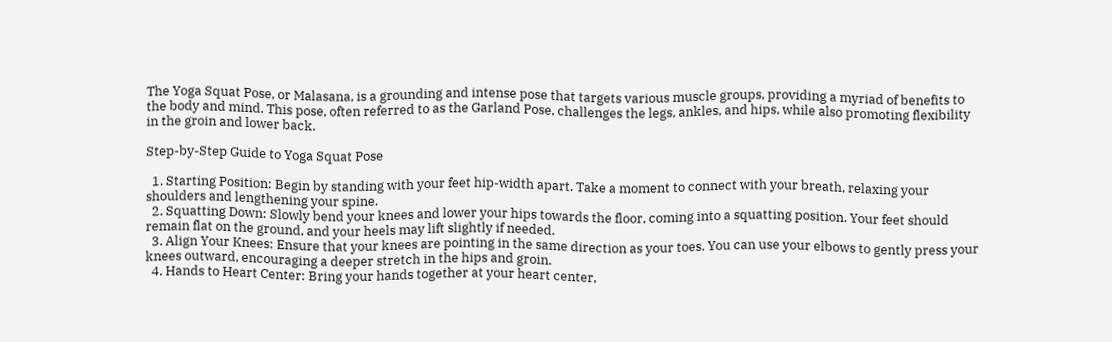The Yoga Squat Pose, or Malasana, is a grounding and intense pose that targets various muscle groups, providing a myriad of benefits to the body and mind. This pose, often referred to as the Garland Pose, challenges the legs, ankles, and hips, while also promoting flexibility in the groin and lower back.

Step-by-Step Guide to Yoga Squat Pose

  1. Starting Position: Begin by standing with your feet hip-width apart. Take a moment to connect with your breath, relaxing your shoulders and lengthening your spine.
  2. Squatting Down: Slowly bend your knees and lower your hips towards the floor, coming into a squatting position. Your feet should remain flat on the ground, and your heels may lift slightly if needed.
  3. Align Your Knees: Ensure that your knees are pointing in the same direction as your toes. You can use your elbows to gently press your knees outward, encouraging a deeper stretch in the hips and groin.
  4. Hands to Heart Center: Bring your hands together at your heart center,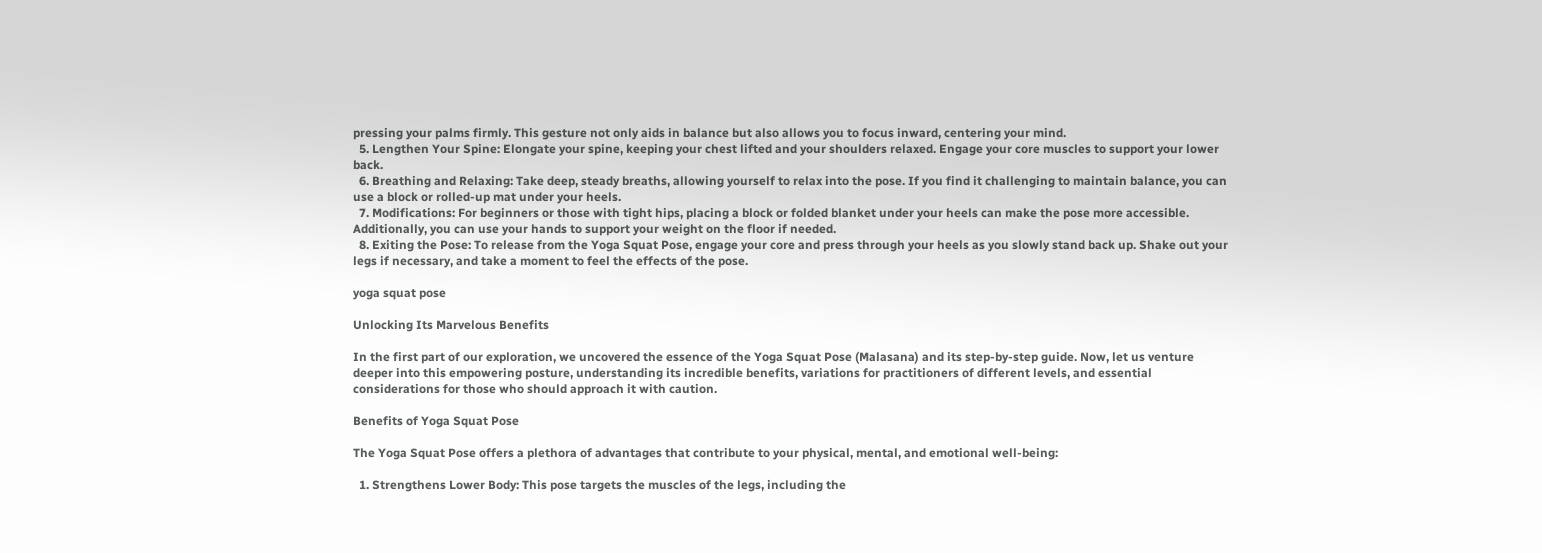pressing your palms firmly. This gesture not only aids in balance but also allows you to focus inward, centering your mind.
  5. Lengthen Your Spine: Elongate your spine, keeping your chest lifted and your shoulders relaxed. Engage your core muscles to support your lower back.
  6. Breathing and Relaxing: Take deep, steady breaths, allowing yourself to relax into the pose. If you find it challenging to maintain balance, you can use a block or rolled-up mat under your heels.
  7. Modifications: For beginners or those with tight hips, placing a block or folded blanket under your heels can make the pose more accessible. Additionally, you can use your hands to support your weight on the floor if needed.
  8. Exiting the Pose: To release from the Yoga Squat Pose, engage your core and press through your heels as you slowly stand back up. Shake out your legs if necessary, and take a moment to feel the effects of the pose.

yoga squat pose

Unlocking Its Marvelous Benefits

In the first part of our exploration, we uncovered the essence of the Yoga Squat Pose (Malasana) and its step-by-step guide. Now, let us venture deeper into this empowering posture, understanding its incredible benefits, variations for practitioners of different levels, and essential considerations for those who should approach it with caution.

Benefits of Yoga Squat Pose

The Yoga Squat Pose offers a plethora of advantages that contribute to your physical, mental, and emotional well-being:

  1. Strengthens Lower Body: This pose targets the muscles of the legs, including the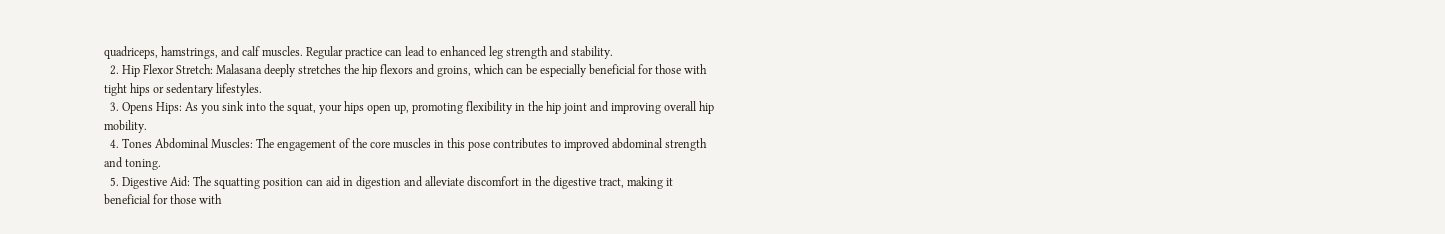quadriceps, hamstrings, and calf muscles. Regular practice can lead to enhanced leg strength and stability.
  2. Hip Flexor Stretch: Malasana deeply stretches the hip flexors and groins, which can be especially beneficial for those with tight hips or sedentary lifestyles.
  3. Opens Hips: As you sink into the squat, your hips open up, promoting flexibility in the hip joint and improving overall hip mobility.
  4. Tones Abdominal Muscles: The engagement of the core muscles in this pose contributes to improved abdominal strength and toning.
  5. Digestive Aid: The squatting position can aid in digestion and alleviate discomfort in the digestive tract, making it beneficial for those with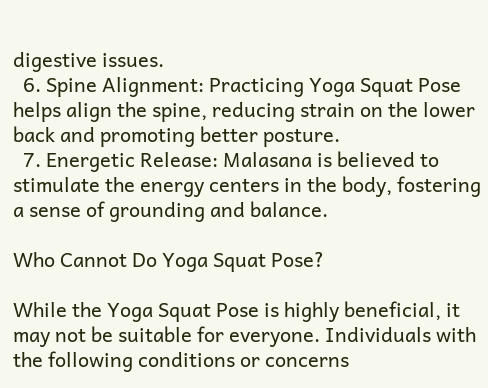digestive issues.
  6. Spine Alignment: Practicing Yoga Squat Pose helps align the spine, reducing strain on the lower back and promoting better posture.
  7. Energetic Release: Malasana is believed to stimulate the energy centers in the body, fostering a sense of grounding and balance.

Who Cannot Do Yoga Squat Pose?

While the Yoga Squat Pose is highly beneficial, it may not be suitable for everyone. Individuals with the following conditions or concerns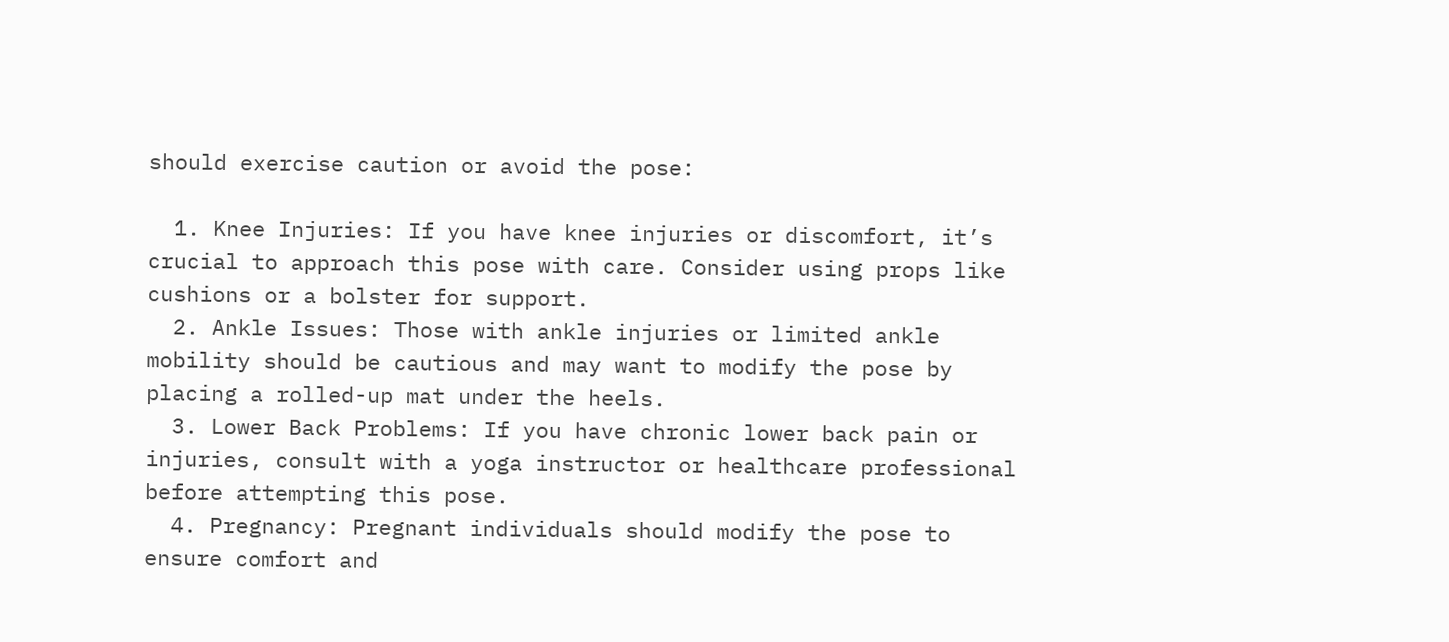should exercise caution or avoid the pose:

  1. Knee Injuries: If you have knee injuries or discomfort, it’s crucial to approach this pose with care. Consider using props like cushions or a bolster for support.
  2. Ankle Issues: Those with ankle injuries or limited ankle mobility should be cautious and may want to modify the pose by placing a rolled-up mat under the heels.
  3. Lower Back Problems: If you have chronic lower back pain or injuries, consult with a yoga instructor or healthcare professional before attempting this pose.
  4. Pregnancy: Pregnant individuals should modify the pose to ensure comfort and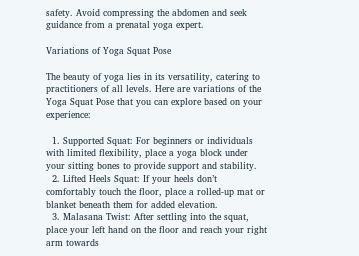safety. Avoid compressing the abdomen and seek guidance from a prenatal yoga expert.

Variations of Yoga Squat Pose

The beauty of yoga lies in its versatility, catering to practitioners of all levels. Here are variations of the Yoga Squat Pose that you can explore based on your experience:

  1. Supported Squat: For beginners or individuals with limited flexibility, place a yoga block under your sitting bones to provide support and stability.
  2. Lifted Heels Squat: If your heels don’t comfortably touch the floor, place a rolled-up mat or blanket beneath them for added elevation.
  3. Malasana Twist: After settling into the squat, place your left hand on the floor and reach your right arm towards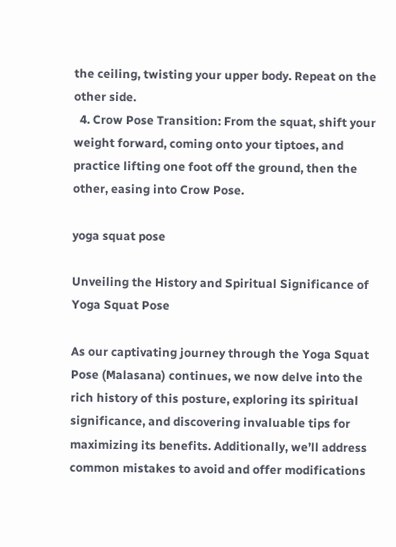the ceiling, twisting your upper body. Repeat on the other side.
  4. Crow Pose Transition: From the squat, shift your weight forward, coming onto your tiptoes, and practice lifting one foot off the ground, then the other, easing into Crow Pose.

yoga squat pose

Unveiling the History and Spiritual Significance of Yoga Squat Pose

As our captivating journey through the Yoga Squat Pose (Malasana) continues, we now delve into the rich history of this posture, exploring its spiritual significance, and discovering invaluable tips for maximizing its benefits. Additionally, we’ll address common mistakes to avoid and offer modifications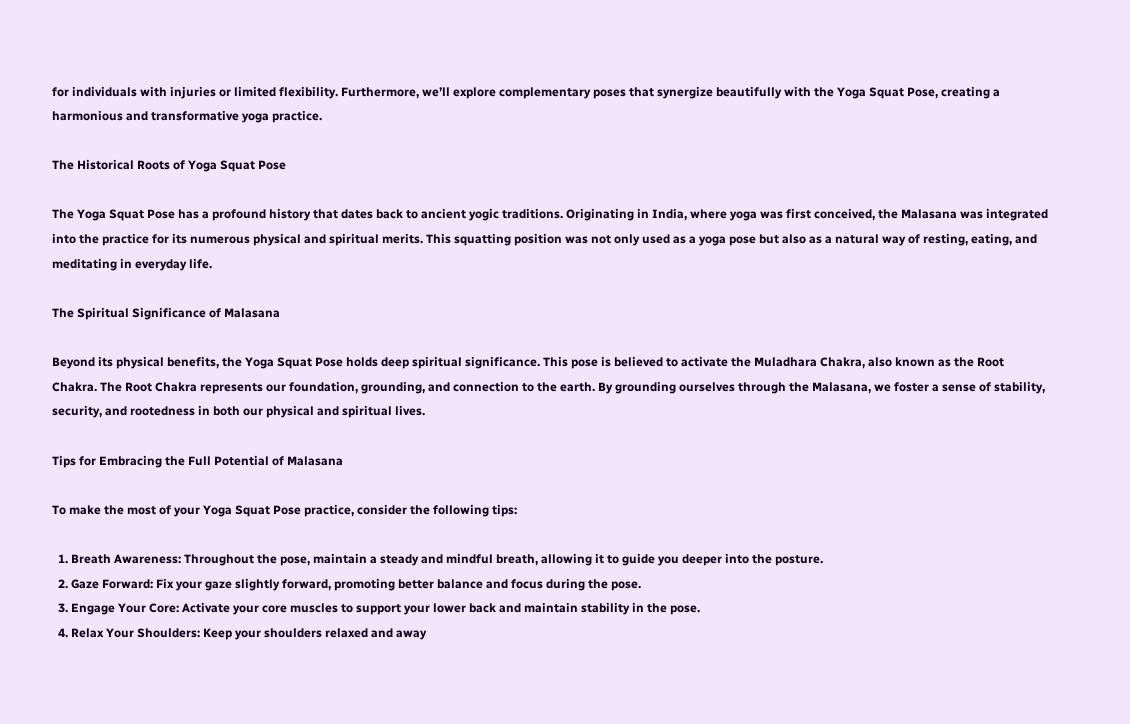for individuals with injuries or limited flexibility. Furthermore, we’ll explore complementary poses that synergize beautifully with the Yoga Squat Pose, creating a harmonious and transformative yoga practice.

The Historical Roots of Yoga Squat Pose

The Yoga Squat Pose has a profound history that dates back to ancient yogic traditions. Originating in India, where yoga was first conceived, the Malasana was integrated into the practice for its numerous physical and spiritual merits. This squatting position was not only used as a yoga pose but also as a natural way of resting, eating, and meditating in everyday life.

The Spiritual Significance of Malasana

Beyond its physical benefits, the Yoga Squat Pose holds deep spiritual significance. This pose is believed to activate the Muladhara Chakra, also known as the Root Chakra. The Root Chakra represents our foundation, grounding, and connection to the earth. By grounding ourselves through the Malasana, we foster a sense of stability, security, and rootedness in both our physical and spiritual lives.

Tips for Embracing the Full Potential of Malasana

To make the most of your Yoga Squat Pose practice, consider the following tips:

  1. Breath Awareness: Throughout the pose, maintain a steady and mindful breath, allowing it to guide you deeper into the posture.
  2. Gaze Forward: Fix your gaze slightly forward, promoting better balance and focus during the pose.
  3. Engage Your Core: Activate your core muscles to support your lower back and maintain stability in the pose.
  4. Relax Your Shoulders: Keep your shoulders relaxed and away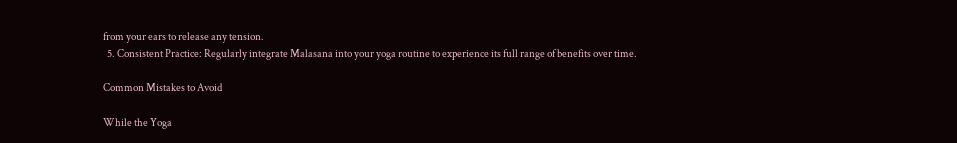from your ears to release any tension.
  5. Consistent Practice: Regularly integrate Malasana into your yoga routine to experience its full range of benefits over time.

Common Mistakes to Avoid

While the Yoga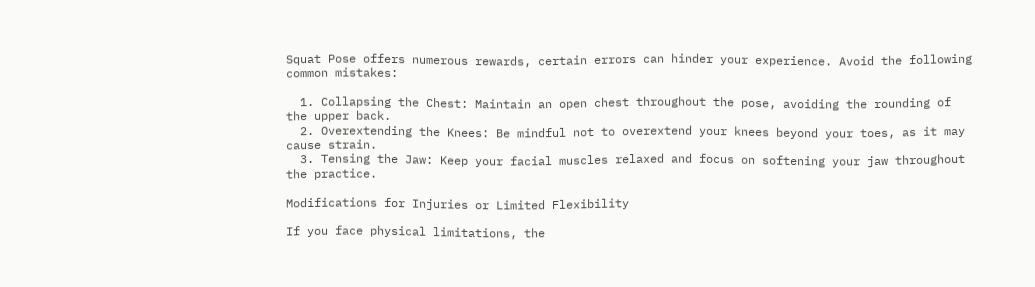Squat Pose offers numerous rewards, certain errors can hinder your experience. Avoid the following common mistakes:

  1. Collapsing the Chest: Maintain an open chest throughout the pose, avoiding the rounding of the upper back.
  2. Overextending the Knees: Be mindful not to overextend your knees beyond your toes, as it may cause strain.
  3. Tensing the Jaw: Keep your facial muscles relaxed and focus on softening your jaw throughout the practice.

Modifications for Injuries or Limited Flexibility

If you face physical limitations, the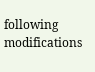following modifications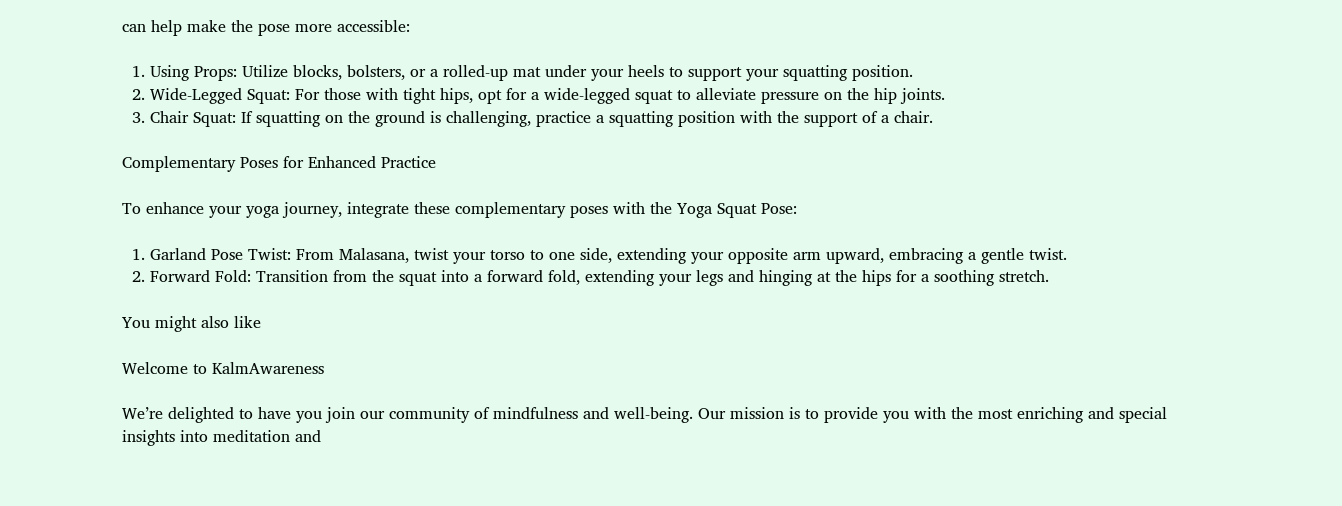can help make the pose more accessible:

  1. Using Props: Utilize blocks, bolsters, or a rolled-up mat under your heels to support your squatting position.
  2. Wide-Legged Squat: For those with tight hips, opt for a wide-legged squat to alleviate pressure on the hip joints.
  3. Chair Squat: If squatting on the ground is challenging, practice a squatting position with the support of a chair.

Complementary Poses for Enhanced Practice

To enhance your yoga journey, integrate these complementary poses with the Yoga Squat Pose:

  1. Garland Pose Twist: From Malasana, twist your torso to one side, extending your opposite arm upward, embracing a gentle twist.
  2. Forward Fold: Transition from the squat into a forward fold, extending your legs and hinging at the hips for a soothing stretch.

You might also like

Welcome to KalmAwareness

We’re delighted to have you join our community of mindfulness and well-being. Our mission is to provide you with the most enriching and special insights into meditation and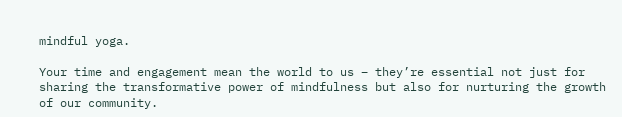mindful yoga.

Your time and engagement mean the world to us – they’re essential not just for sharing the transformative power of mindfulness but also for nurturing the growth of our community.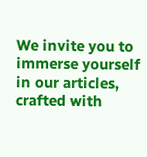We invite you to immerse yourself in our articles, crafted with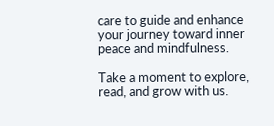care to guide and enhance your journey toward inner peace and mindfulness.

Take a moment to explore, read, and grow with us.